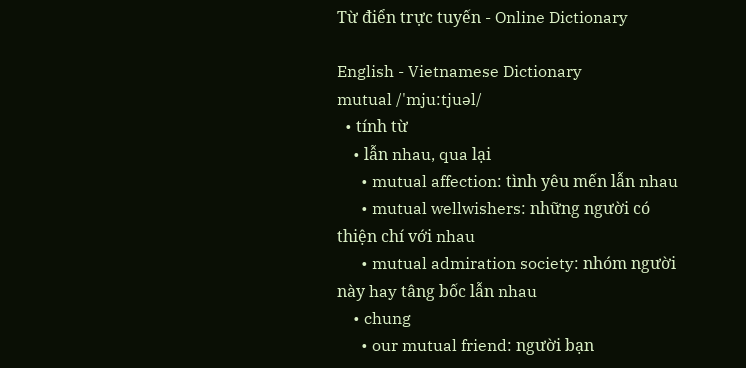Từ điển trực tuyến - Online Dictionary

English - Vietnamese Dictionary
mutual /'mju:tjuəl/
  • tính từ
    • lẫn nhau, qua lại
      • mutual affection: tình yêu mến lẫn nhau
      • mutual wellwishers: những người có thiện chí với nhau
      • mutual admiration society: nhóm người này hay tâng bốc lẫn nhau
    • chung
      • our mutual friend: người bạn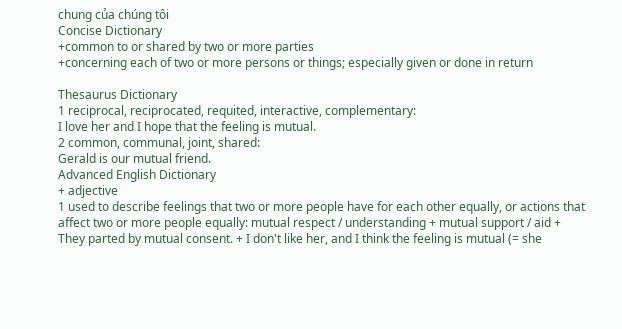chung của chúng tôi
Concise Dictionary
+common to or shared by two or more parties
+concerning each of two or more persons or things; especially given or done in return

Thesaurus Dictionary
1 reciprocal, reciprocated, requited, interactive, complementary:
I love her and I hope that the feeling is mutual.
2 common, communal, joint, shared:
Gerald is our mutual friend.
Advanced English Dictionary
+ adjective
1 used to describe feelings that two or more people have for each other equally, or actions that affect two or more people equally: mutual respect / understanding + mutual support / aid + They parted by mutual consent. + I don't like her, and I think the feeling is mutual (= she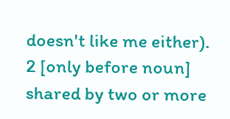doesn't like me either).
2 [only before noun] shared by two or more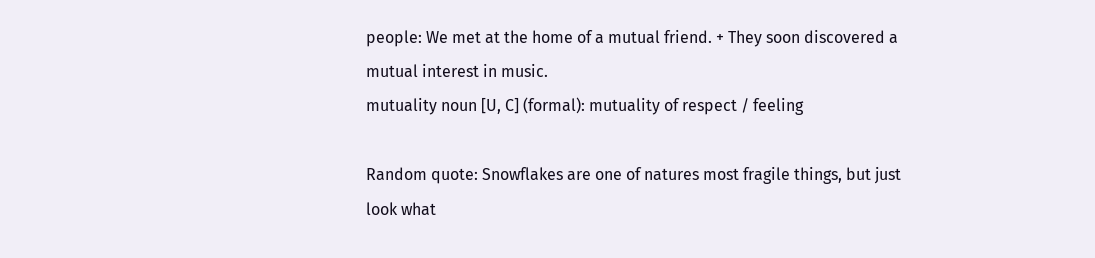people: We met at the home of a mutual friend. + They soon discovered a mutual interest in music.
mutuality noun [U, C] (formal): mutuality of respect / feeling

Random quote: Snowflakes are one of natures most fragile things, but just look what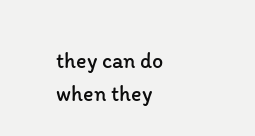they can do when they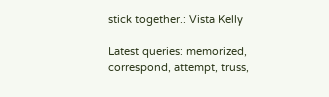stick together.: Vista Kelly

Latest queries: memorized, correspond, attempt, truss,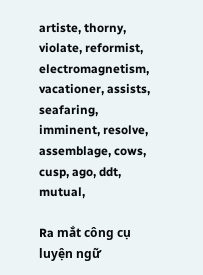artiste, thorny, violate, reformist, electromagnetism, vacationer, assists, seafaring, imminent, resolve, assemblage, cows, cusp, ago, ddt, mutual,

Ra mắt công cụ luyện ngữ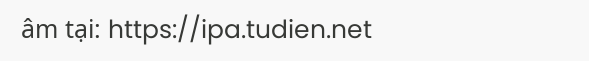âm tại: https://ipa.tudien.net